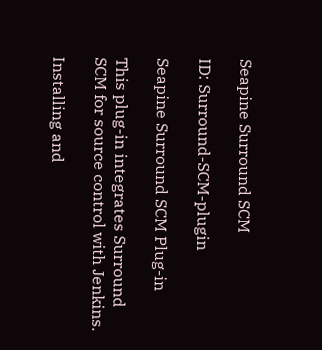Seapine Surround SCM

ID: Surround-SCM-plugin

Seapine Surround SCM Plug-in

This plug-in integrates Surround SCM for source control with Jenkins.

Installing and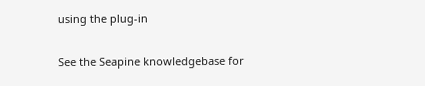using the plug-in

See the Seapine knowledgebase for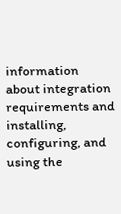information about integration requirements and installing, configuring, and using the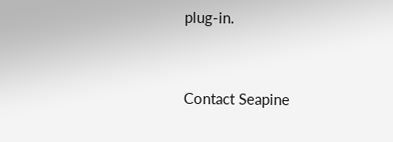plug-in.


Contact Seapine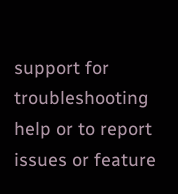support for troubleshooting help or to report issues or feature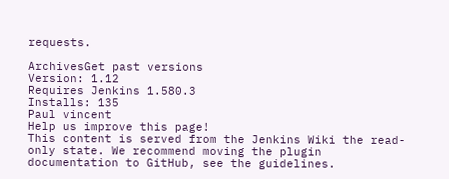requests.

ArchivesGet past versions
Version: 1.12
Requires Jenkins 1.580.3
Installs: 135
Paul vincent
Help us improve this page!
This content is served from the Jenkins Wiki the read-only state. We recommend moving the plugin documentation to GitHub, see the guidelines.